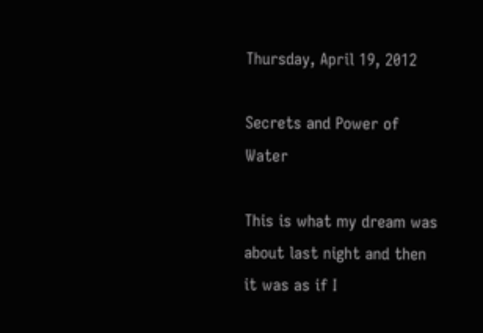Thursday, April 19, 2012

Secrets and Power of Water

This is what my dream was about last night and then it was as if I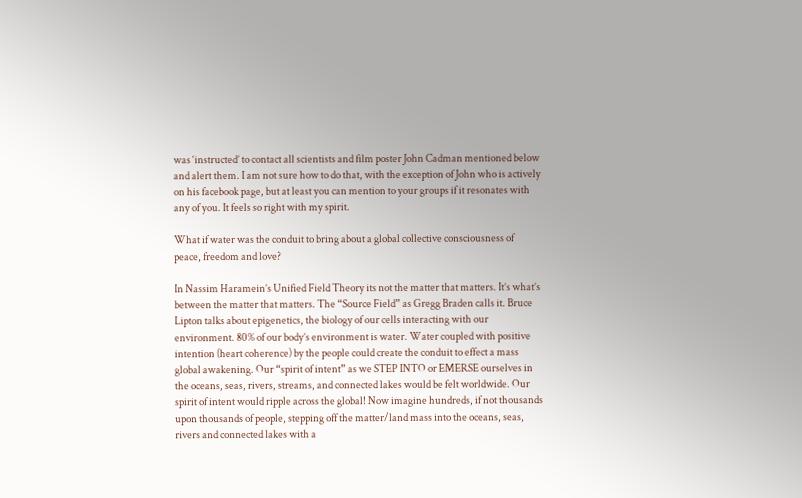was ‘instructed’ to contact all scientists and film poster John Cadman mentioned below and alert them. I am not sure how to do that, with the exception of John who is actively on his facebook page, but at least you can mention to your groups if it resonates with any of you. It feels so right with my spirit.

What if water was the conduit to bring about a global collective consciousness of peace, freedom and love?

In Nassim Haramein’s Unified Field Theory its not the matter that matters. It’s what’s between the matter that matters. The “Source Field” as Gregg Braden calls it. Bruce Lipton talks about epigenetics, the biology of our cells interacting with our environment. 80% of our body’s environment is water. Water coupled with positive intention (heart coherence) by the people could create the conduit to effect a mass global awakening. Our “spirit of intent” as we STEP INTO or EMERSE ourselves in the oceans, seas, rivers, streams, and connected lakes would be felt worldwide. Our spirit of intent would ripple across the global! Now imagine hundreds, if not thousands upon thousands of people, stepping off the matter/land mass into the oceans, seas, rivers and connected lakes with a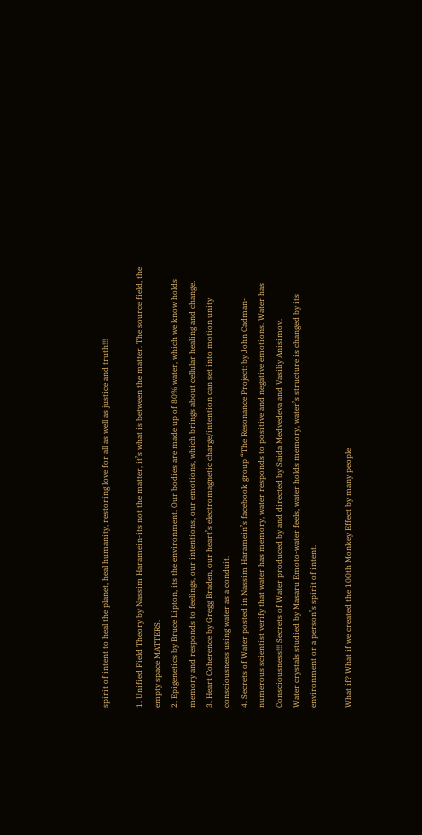spirit of intent to heal the planet, heal humanity, restoring love for all as well as justice and truth!!!

1. Unified Field Theory by Nassim Haramein-its not the matter, it’s what is between the matter. The source field, the empty space MATTERS.
2. Epigenetics by Bruce Lipton, its the environment. Our bodies are made up of 80% water, which we know holds memory and responds to feelings, our intentions, our emotions, which brings about cellular healing and change.
3. Heart Coherence by Gregg Braden, our heart’s electromagnetic charge/intention can set into motion unity consciousness using water as a conduit.
4. Secrets of Water posted in Nassim Haramein’s facebook group “The Resonance Project: by John Cadman-numerous scientist verify that water has memory, water responds to positive and negative emotions. Water has Consciousness!!! Secrets of Water produced by and directed by Saida Medvedeva and Vasiliy Anisimov.
Water crystals studied by Masaru Emoto-water feels, water holds memory, water’s structure is changed by its environment or a person’s spirit of intent.

What if? What if we created the 100th Monkey Effect by many people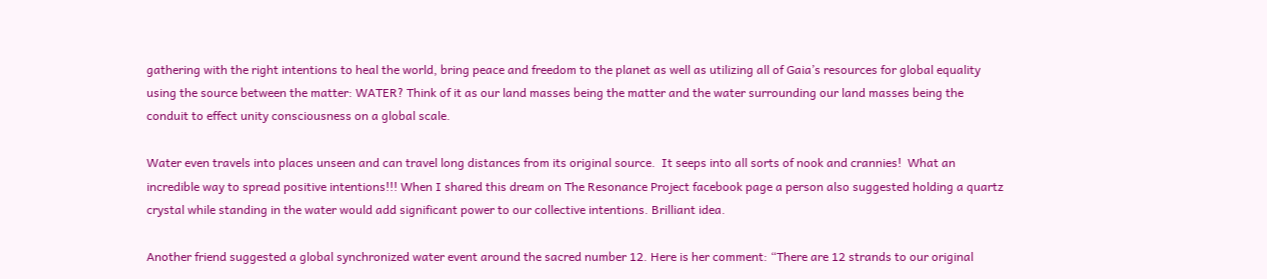gathering with the right intentions to heal the world, bring peace and freedom to the planet as well as utilizing all of Gaia’s resources for global equality using the source between the matter: WATER? Think of it as our land masses being the matter and the water surrounding our land masses being the conduit to effect unity consciousness on a global scale.

Water even travels into places unseen and can travel long distances from its original source.  It seeps into all sorts of nook and crannies!  What an incredible way to spread positive intentions!!! When I shared this dream on The Resonance Project facebook page a person also suggested holding a quartz crystal while standing in the water would add significant power to our collective intentions. Brilliant idea.

Another friend suggested a global synchronized water event around the sacred number 12. Here is her comment: “There are 12 strands to our original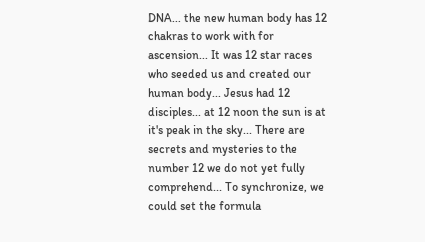DNA... the new human body has 12 chakras to work with for ascension... It was 12 star races who seeded us and created our human body... Jesus had 12 disciples... at 12 noon the sun is at it's peak in the sky... There are secrets and mysteries to the number 12 we do not yet fully comprehend... To synchronize, we could set the formula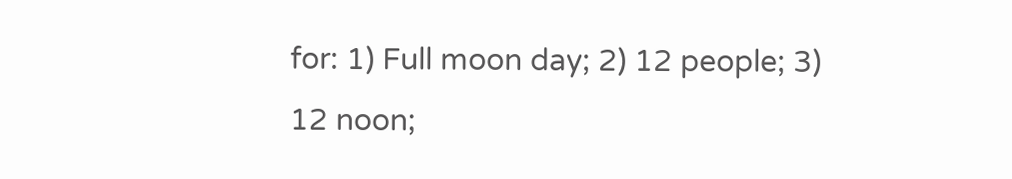for: 1) Full moon day; 2) 12 people; 3) 12 noon;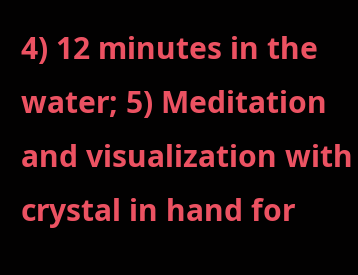4) 12 minutes in the water; 5) Meditation and visualization with crystal in hand for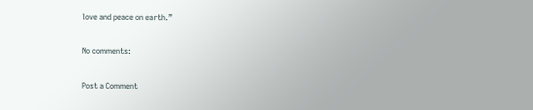love and peace on earth.”

No comments:

Post a Comment